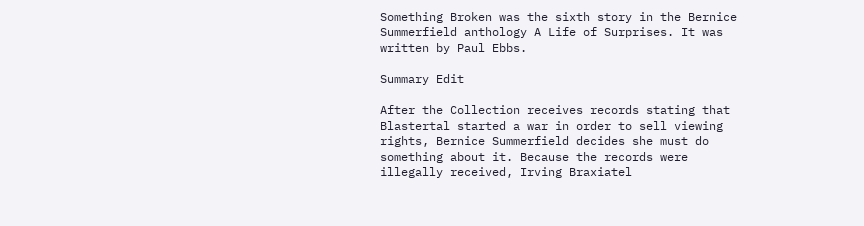Something Broken was the sixth story in the Bernice Summerfield anthology A Life of Surprises. It was written by Paul Ebbs.

Summary Edit

After the Collection receives records stating that Blastertal started a war in order to sell viewing rights, Bernice Summerfield decides she must do something about it. Because the records were illegally received, Irving Braxiatel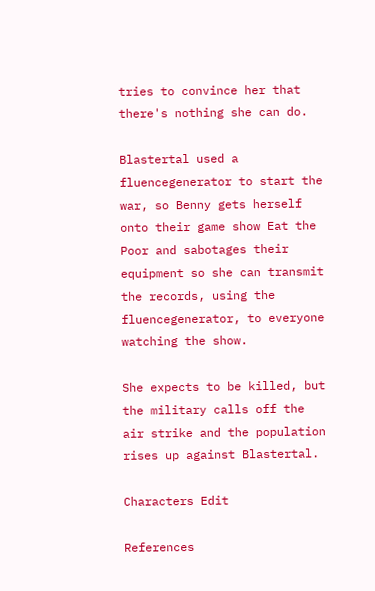tries to convince her that there's nothing she can do.

Blastertal used a fluencegenerator to start the war, so Benny gets herself onto their game show Eat the Poor and sabotages their equipment so she can transmit the records, using the fluencegenerator, to everyone watching the show.

She expects to be killed, but the military calls off the air strike and the population rises up against Blastertal.

Characters Edit

References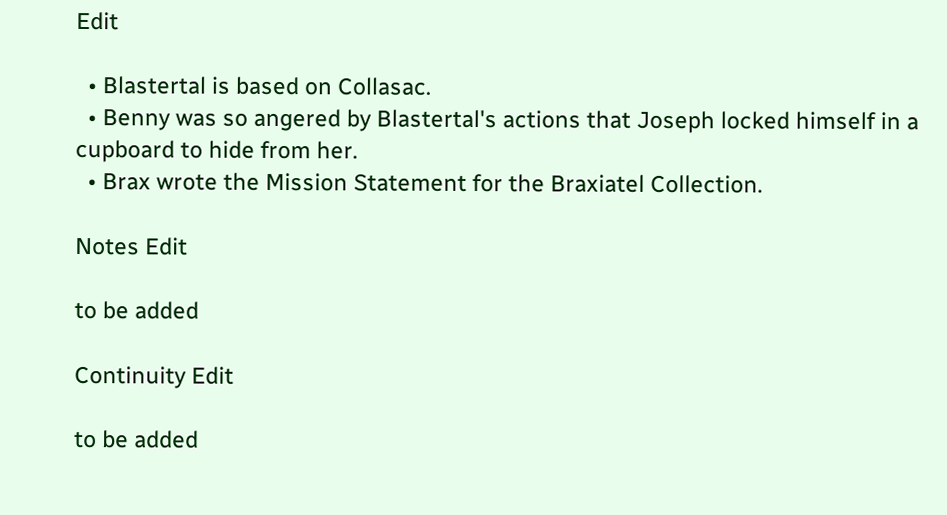Edit

  • Blastertal is based on Collasac.
  • Benny was so angered by Blastertal's actions that Joseph locked himself in a cupboard to hide from her.
  • Brax wrote the Mission Statement for the Braxiatel Collection.

Notes Edit

to be added

Continuity Edit

to be added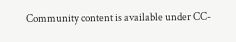Community content is available under CC-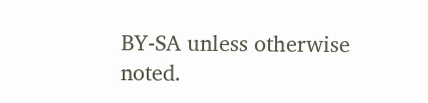BY-SA unless otherwise noted.